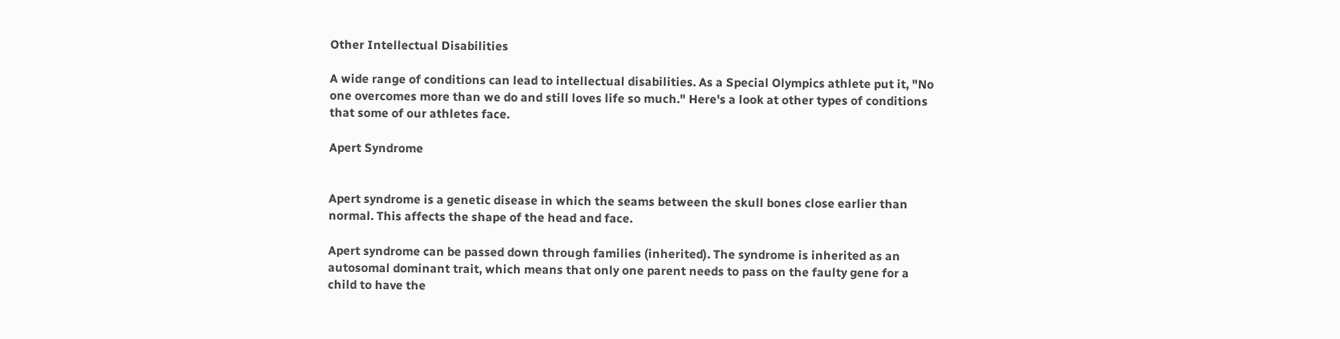Other Intellectual Disabilities

A wide range of conditions can lead to intellectual disabilities. As a Special Olympics athlete put it, "No one overcomes more than we do and still loves life so much." Here's a look at other types of conditions that some of our athletes face.

Apert Syndrome


Apert syndrome is a genetic disease in which the seams between the skull bones close earlier than normal. This affects the shape of the head and face.

Apert syndrome can be passed down through families (inherited). The syndrome is inherited as an autosomal dominant trait, which means that only one parent needs to pass on the faulty gene for a child to have the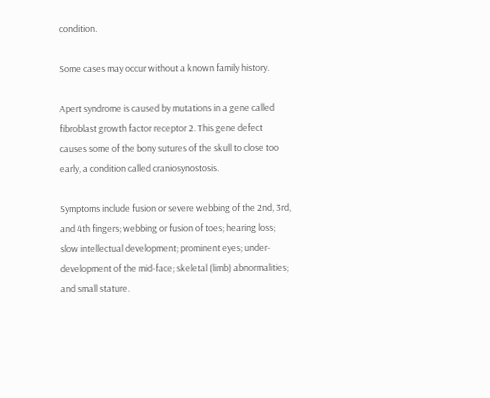condition.

Some cases may occur without a known family history.

Apert syndrome is caused by mutations in a gene called fibroblast growth factor receptor 2. This gene defect causes some of the bony sutures of the skull to close too early, a condition called craniosynostosis.

Symptoms include fusion or severe webbing of the 2nd, 3rd, and 4th fingers; webbing or fusion of toes; hearing loss; slow intellectual development; prominent eyes; under-development of the mid-face; skeletal (limb) abnormalities; and small stature.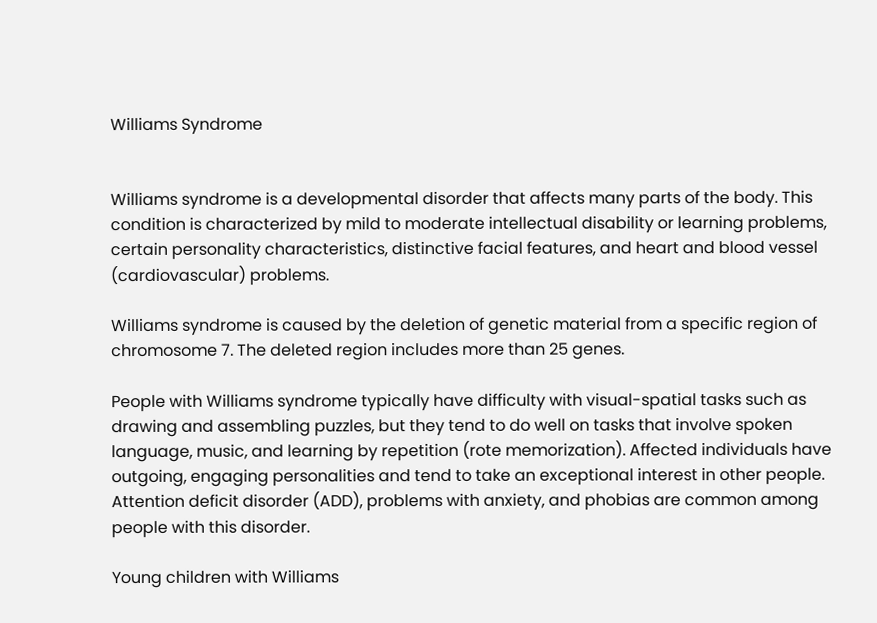Williams Syndrome


Williams syndrome is a developmental disorder that affects many parts of the body. This condition is characterized by mild to moderate intellectual disability or learning problems, certain personality characteristics, distinctive facial features, and heart and blood vessel (cardiovascular) problems.

Williams syndrome is caused by the deletion of genetic material from a specific region of chromosome 7. The deleted region includes more than 25 genes.

People with Williams syndrome typically have difficulty with visual-spatial tasks such as drawing and assembling puzzles, but they tend to do well on tasks that involve spoken language, music, and learning by repetition (rote memorization). Affected individuals have outgoing, engaging personalities and tend to take an exceptional interest in other people. Attention deficit disorder (ADD), problems with anxiety, and phobias are common among people with this disorder.

Young children with Williams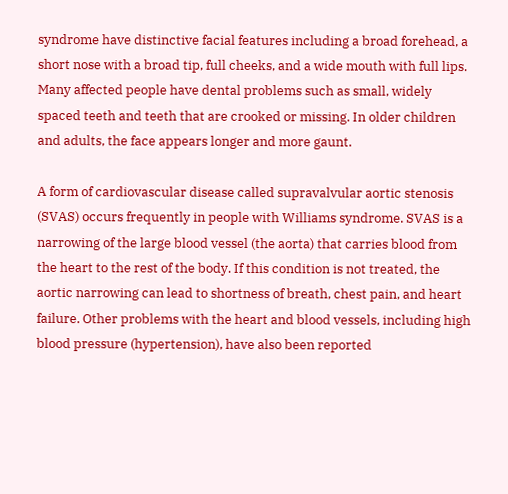syndrome have distinctive facial features including a broad forehead, a short nose with a broad tip, full cheeks, and a wide mouth with full lips. Many affected people have dental problems such as small, widely spaced teeth and teeth that are crooked or missing. In older children and adults, the face appears longer and more gaunt.

A form of cardiovascular disease called supravalvular aortic stenosis (SVAS) occurs frequently in people with Williams syndrome. SVAS is a narrowing of the large blood vessel (the aorta) that carries blood from the heart to the rest of the body. If this condition is not treated, the aortic narrowing can lead to shortness of breath, chest pain, and heart failure. Other problems with the heart and blood vessels, including high blood pressure (hypertension), have also been reported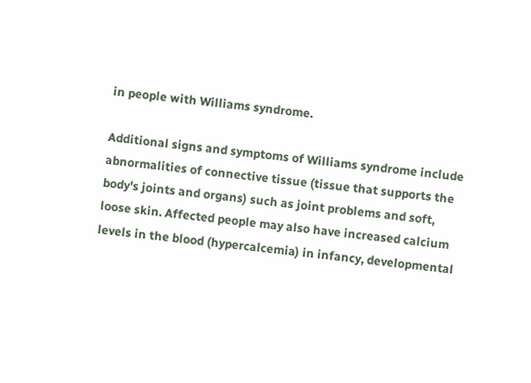in people with Williams syndrome.

Additional signs and symptoms of Williams syndrome include abnormalities of connective tissue (tissue that supports the body's joints and organs) such as joint problems and soft, loose skin. Affected people may also have increased calcium levels in the blood (hypercalcemia) in infancy, developmental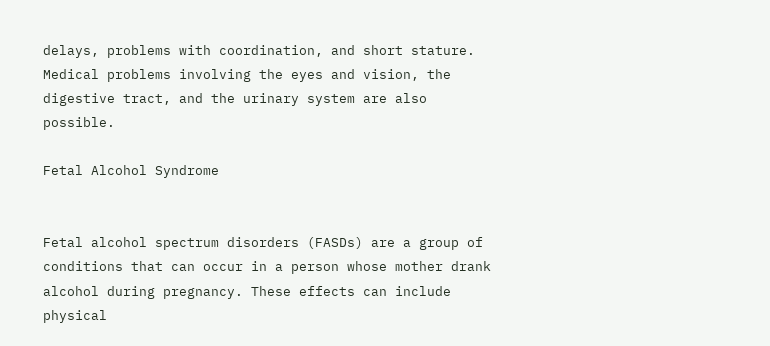delays, problems with coordination, and short stature. Medical problems involving the eyes and vision, the digestive tract, and the urinary system are also possible.

Fetal Alcohol Syndrome


Fetal alcohol spectrum disorders (FASDs) are a group of conditions that can occur in a person whose mother drank alcohol during pregnancy. These effects can include physical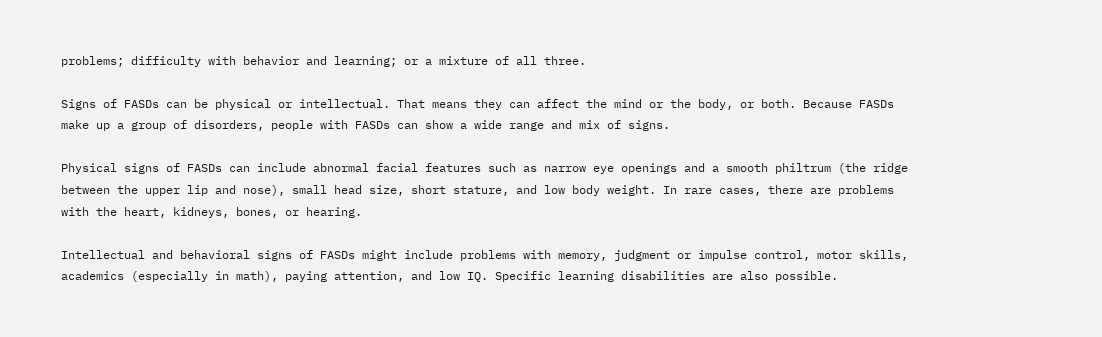problems; difficulty with behavior and learning; or a mixture of all three.

Signs of FASDs can be physical or intellectual. That means they can affect the mind or the body, or both. Because FASDs make up a group of disorders, people with FASDs can show a wide range and mix of signs.

Physical signs of FASDs can include abnormal facial features such as narrow eye openings and a smooth philtrum (the ridge between the upper lip and nose), small head size, short stature, and low body weight. In rare cases, there are problems with the heart, kidneys, bones, or hearing.

Intellectual and behavioral signs of FASDs might include problems with memory, judgment or impulse control, motor skills, academics (especially in math), paying attention, and low IQ. Specific learning disabilities are also possible.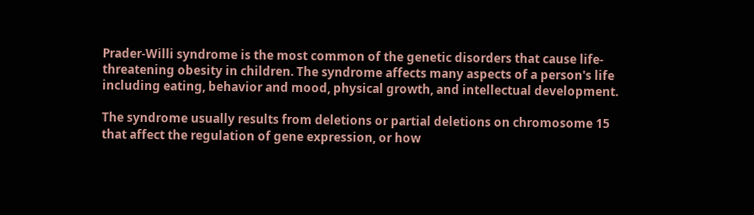Prader-Willi syndrome is the most common of the genetic disorders that cause life-threatening obesity in children. The syndrome affects many aspects of a person's life including eating, behavior and mood, physical growth, and intellectual development.

The syndrome usually results from deletions or partial deletions on chromosome 15 that affect the regulation of gene expression, or how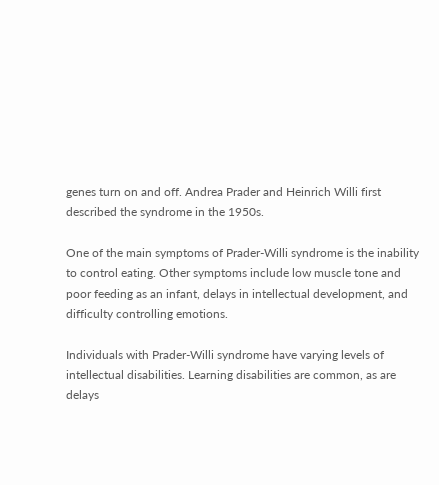genes turn on and off. Andrea Prader and Heinrich Willi first described the syndrome in the 1950s.

One of the main symptoms of Prader-Willi syndrome is the inability to control eating. Other symptoms include low muscle tone and poor feeding as an infant, delays in intellectual development, and difficulty controlling emotions.

Individuals with Prader-Willi syndrome have varying levels of intellectual disabilities. Learning disabilities are common, as are delays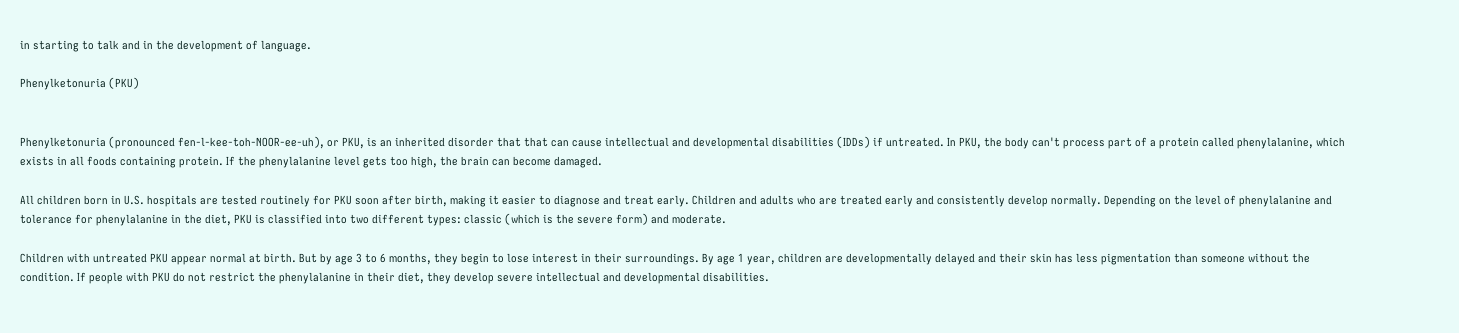in starting to talk and in the development of language.

Phenylketonuria (PKU)


Phenylketonuria (pronounced fen-l-kee-toh-NOOR-ee-uh), or PKU, is an inherited disorder that that can cause intellectual and developmental disabilities (IDDs) if untreated. In PKU, the body can't process part of a protein called phenylalanine, which exists in all foods containing protein. If the phenylalanine level gets too high, the brain can become damaged.

All children born in U.S. hospitals are tested routinely for PKU soon after birth, making it easier to diagnose and treat early. Children and adults who are treated early and consistently develop normally. Depending on the level of phenylalanine and tolerance for phenylalanine in the diet, PKU is classified into two different types: classic (which is the severe form) and moderate.

Children with untreated PKU appear normal at birth. But by age 3 to 6 months, they begin to lose interest in their surroundings. By age 1 year, children are developmentally delayed and their skin has less pigmentation than someone without the condition. If people with PKU do not restrict the phenylalanine in their diet, they develop severe intellectual and developmental disabilities.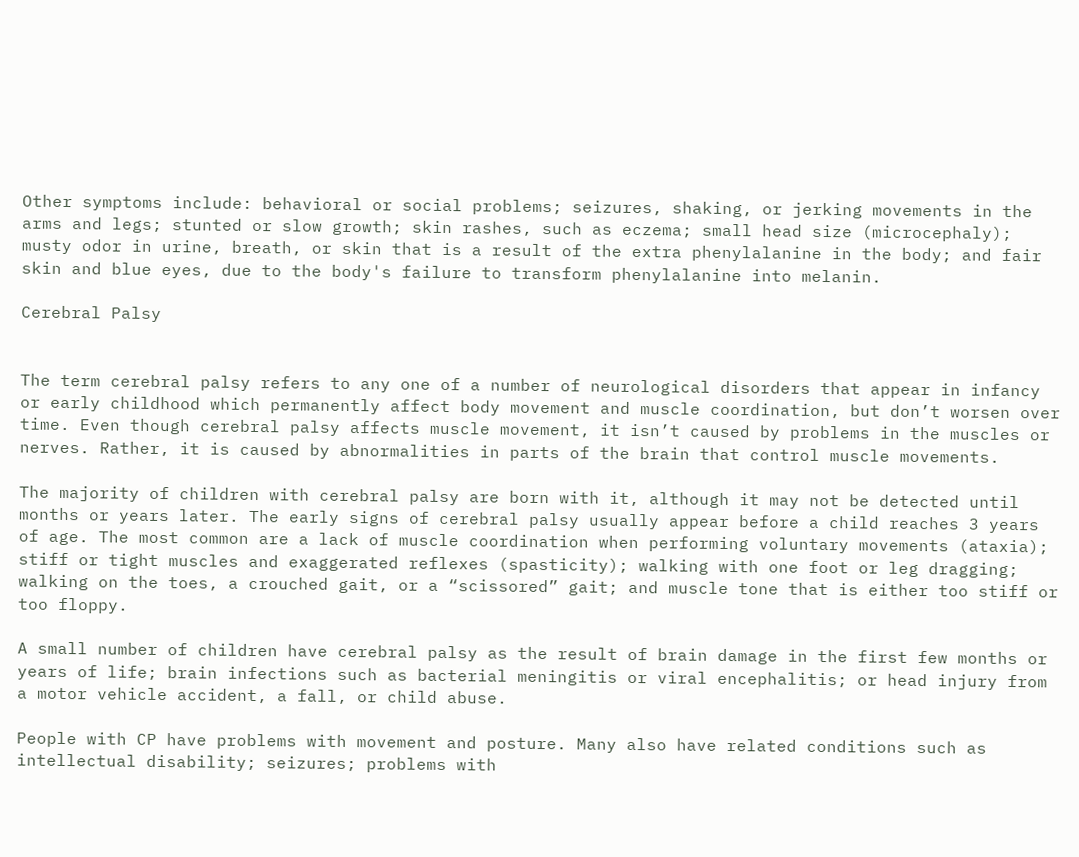Other symptoms include: behavioral or social problems; seizures, shaking, or jerking movements in the arms and legs; stunted or slow growth; skin rashes, such as eczema; small head size (microcephaly); musty odor in urine, breath, or skin that is a result of the extra phenylalanine in the body; and fair skin and blue eyes, due to the body's failure to transform phenylalanine into melanin.

Cerebral Palsy


The term cerebral palsy refers to any one of a number of neurological disorders that appear in infancy or early childhood which permanently affect body movement and muscle coordination, but don’t worsen over time. Even though cerebral palsy affects muscle movement, it isn’t caused by problems in the muscles or nerves. Rather, it is caused by abnormalities in parts of the brain that control muscle movements.

The majority of children with cerebral palsy are born with it, although it may not be detected until months or years later. The early signs of cerebral palsy usually appear before a child reaches 3 years of age. The most common are a lack of muscle coordination when performing voluntary movements (ataxia); stiff or tight muscles and exaggerated reflexes (spasticity); walking with one foot or leg dragging; walking on the toes, a crouched gait, or a “scissored” gait; and muscle tone that is either too stiff or too floppy.

A small number of children have cerebral palsy as the result of brain damage in the first few months or years of life; brain infections such as bacterial meningitis or viral encephalitis; or head injury from a motor vehicle accident, a fall, or child abuse.

People with CP have problems with movement and posture. Many also have related conditions such as intellectual disability; seizures; problems with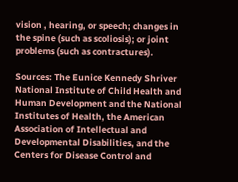vision , hearing, or speech; changes in the spine (such as scoliosis); or joint problems (such as contractures).

Sources: The Eunice Kennedy Shriver National Institute of Child Health and Human Development and the National Institutes of Health, the American Association of Intellectual and Developmental Disabilities, and the Centers for Disease Control and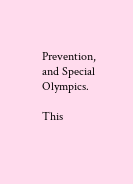Prevention, and Special Olympics.

This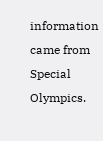information came from Special Olympics.